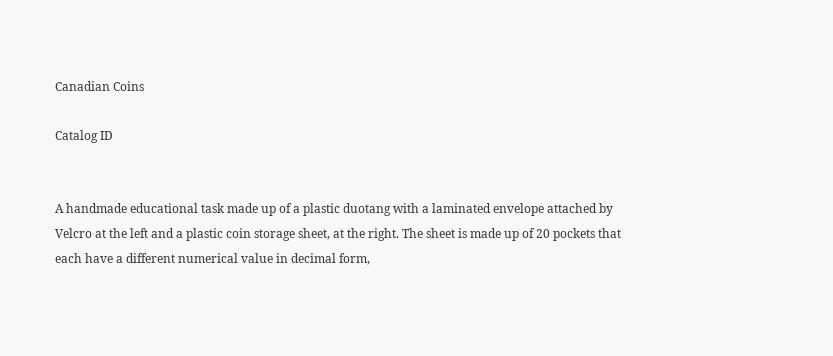Canadian Coins

Catalog ID


A handmade educational task made up of a plastic duotang with a laminated envelope attached by Velcro at the left and a plastic coin storage sheet, at the right. The sheet is made up of 20 pockets that each have a different numerical value in decimal form,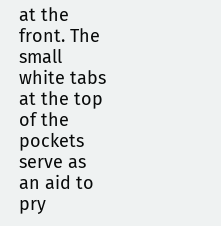at the front. The small white tabs at the top of the pockets serve as an aid to pry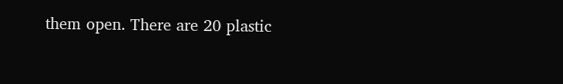them open. There are 20 plastic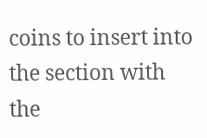coins to insert into the section with the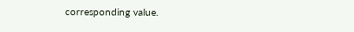corresponding value.